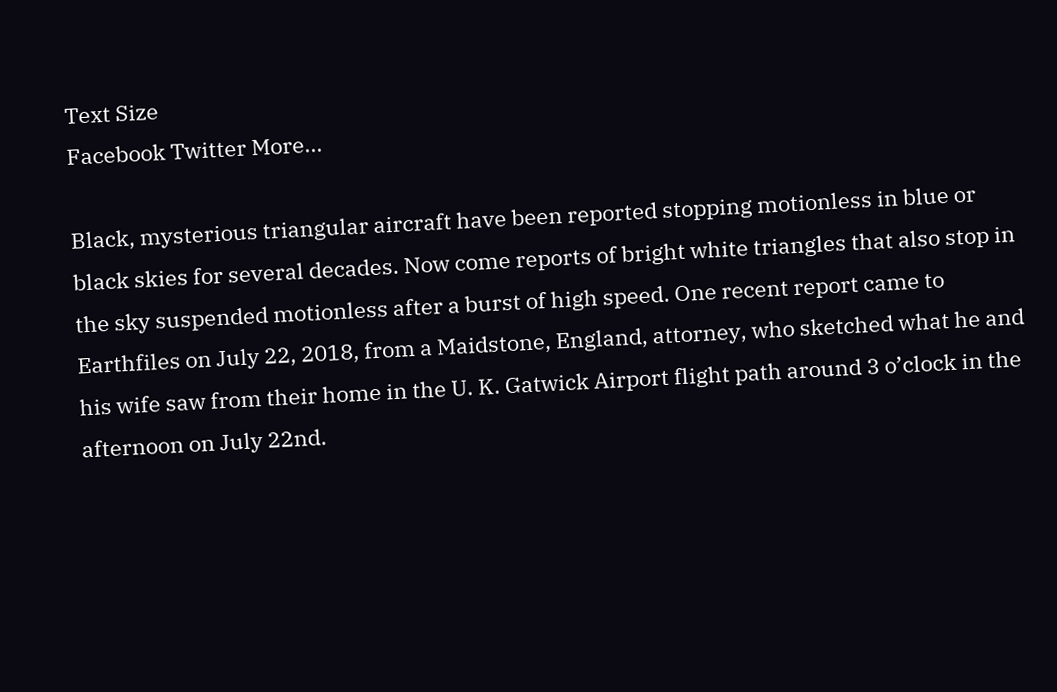Text Size
Facebook Twitter More...

Black, mysterious triangular aircraft have been reported stopping motionless in blue or black skies for several decades. Now come reports of bright white triangles that also stop in the sky suspended motionless after a burst of high speed. One recent report came to Earthfiles on July 22, 2018, from a Maidstone, England, attorney, who sketched what he and his wife saw from their home in the U. K. Gatwick Airport flight path around 3 o’clock in the afternoon on July 22nd.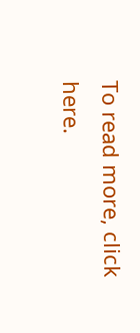To read more, click here.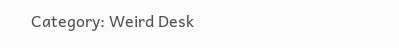Category: Weird Desk